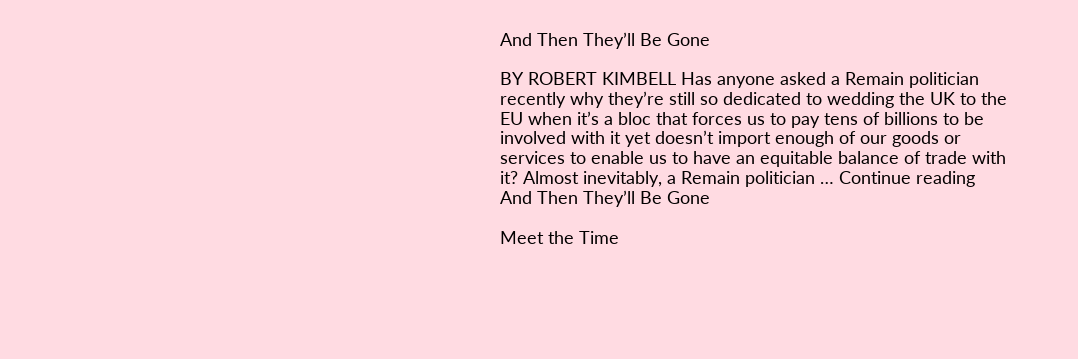And Then They’ll Be Gone

BY ROBERT KIMBELL Has anyone asked a Remain politician recently why they’re still so dedicated to wedding the UK to the EU when it’s a bloc that forces us to pay tens of billions to be involved with it yet doesn’t import enough of our goods or services to enable us to have an equitable balance of trade with it? Almost inevitably, a Remain politician … Continue reading And Then They’ll Be Gone

Meet the Time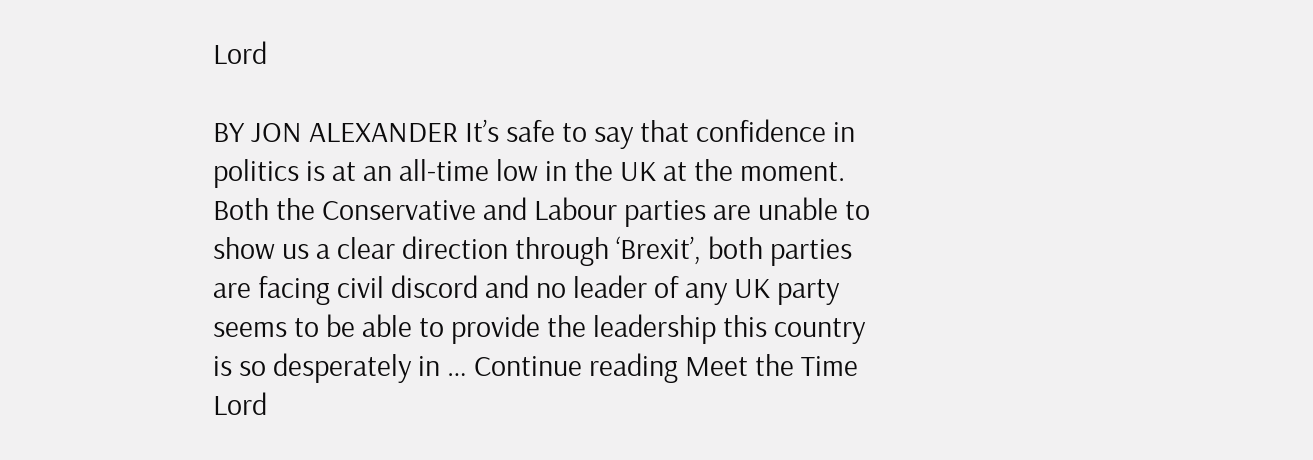Lord

BY JON ALEXANDER It’s safe to say that confidence in politics is at an all-time low in the UK at the moment. Both the Conservative and Labour parties are unable to show us a clear direction through ‘Brexit’, both parties are facing civil discord and no leader of any UK party seems to be able to provide the leadership this country is so desperately in … Continue reading Meet the Time Lord